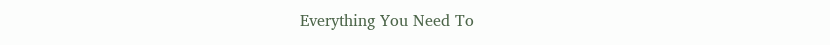Everything You Need To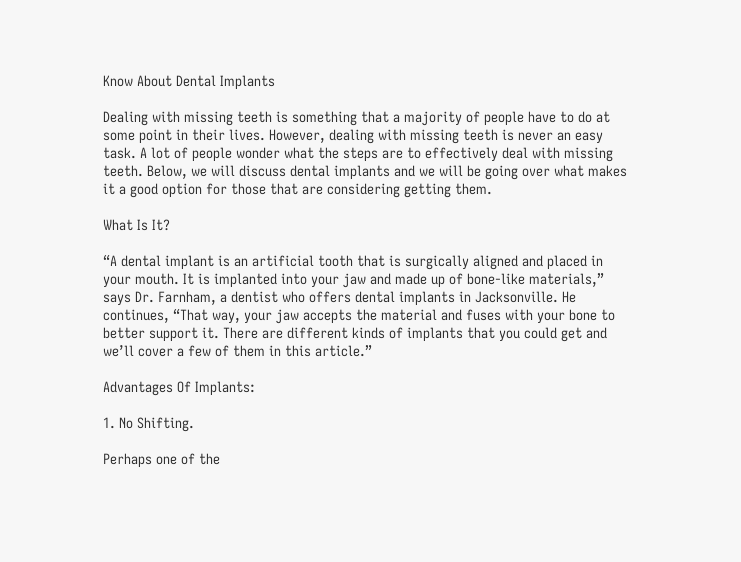Know About Dental Implants

Dealing with missing teeth is something that a majority of people have to do at some point in their lives. However, dealing with missing teeth is never an easy task. A lot of people wonder what the steps are to effectively deal with missing teeth. Below, we will discuss dental implants and we will be going over what makes it a good option for those that are considering getting them.

What Is It?

“A dental implant is an artificial tooth that is surgically aligned and placed in your mouth. It is implanted into your jaw and made up of bone-like materials,” says Dr. Farnham, a dentist who offers dental implants in Jacksonville. He continues, “That way, your jaw accepts the material and fuses with your bone to better support it. There are different kinds of implants that you could get and we’ll cover a few of them in this article.”

Advantages Of Implants:

1. No Shifting.

Perhaps one of the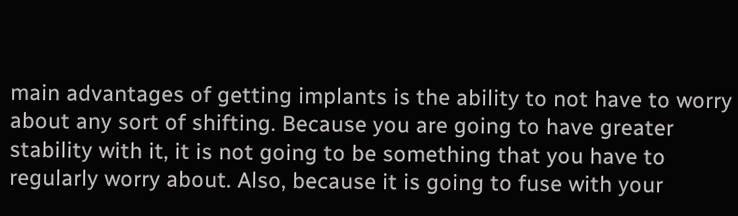main advantages of getting implants is the ability to not have to worry about any sort of shifting. Because you are going to have greater stability with it, it is not going to be something that you have to regularly worry about. Also, because it is going to fuse with your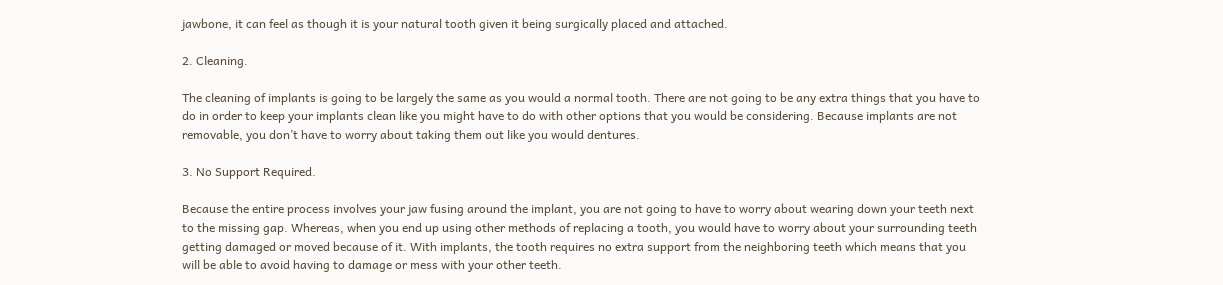jawbone, it can feel as though it is your natural tooth given it being surgically placed and attached.

2. Cleaning.

The cleaning of implants is going to be largely the same as you would a normal tooth. There are not going to be any extra things that you have to do in order to keep your implants clean like you might have to do with other options that you would be considering. Because implants are not removable, you don’t have to worry about taking them out like you would dentures.

3. No Support Required.

Because the entire process involves your jaw fusing around the implant, you are not going to have to worry about wearing down your teeth next to the missing gap. Whereas, when you end up using other methods of replacing a tooth, you would have to worry about your surrounding teeth getting damaged or moved because of it. With implants, the tooth requires no extra support from the neighboring teeth which means that you will be able to avoid having to damage or mess with your other teeth.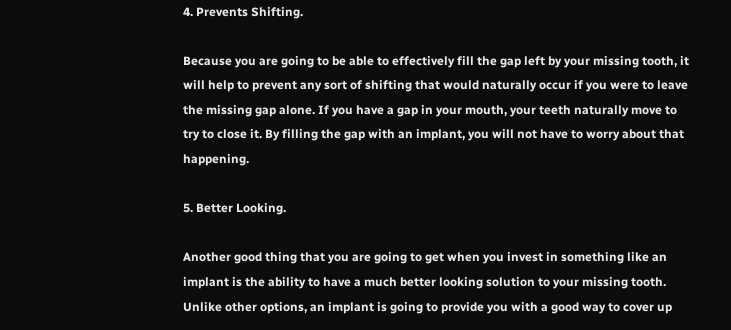4. Prevents Shifting.

Because you are going to be able to effectively fill the gap left by your missing tooth, it will help to prevent any sort of shifting that would naturally occur if you were to leave the missing gap alone. If you have a gap in your mouth, your teeth naturally move to try to close it. By filling the gap with an implant, you will not have to worry about that happening.

5. Better Looking.

Another good thing that you are going to get when you invest in something like an implant is the ability to have a much better looking solution to your missing tooth. Unlike other options, an implant is going to provide you with a good way to cover up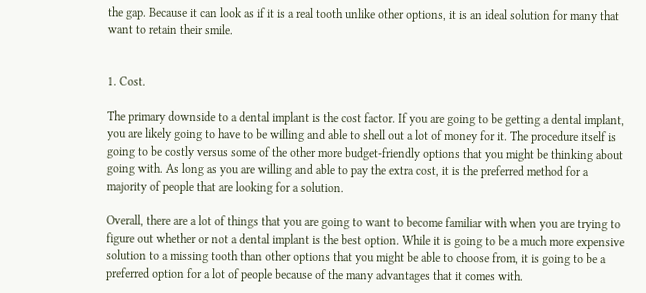the gap. Because it can look as if it is a real tooth unlike other options, it is an ideal solution for many that want to retain their smile.


1. Cost.

The primary downside to a dental implant is the cost factor. If you are going to be getting a dental implant, you are likely going to have to be willing and able to shell out a lot of money for it. The procedure itself is going to be costly versus some of the other more budget-friendly options that you might be thinking about going with. As long as you are willing and able to pay the extra cost, it is the preferred method for a majority of people that are looking for a solution.

Overall, there are a lot of things that you are going to want to become familiar with when you are trying to figure out whether or not a dental implant is the best option. While it is going to be a much more expensive solution to a missing tooth than other options that you might be able to choose from, it is going to be a preferred option for a lot of people because of the many advantages that it comes with.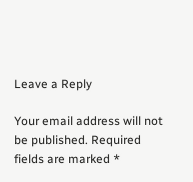Leave a Reply

Your email address will not be published. Required fields are marked *